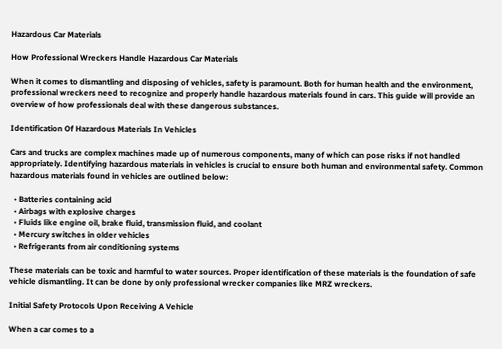Hazardous Car Materials

How Professional Wreckers Handle Hazardous Car Materials

When it comes to dismantling and disposing of vehicles, safety is paramount. Both for human health and the environment, professional wreckers need to recognize and properly handle hazardous materials found in cars. This guide will provide an overview of how professionals deal with these dangerous substances.

Identification Of Hazardous Materials In Vehicles

Cars and trucks are complex machines made up of numerous components, many of which can pose risks if not handled appropriately. Identifying hazardous materials in vehicles is crucial to ensure both human and environmental safety. Common hazardous materials found in vehicles are outlined below:

  • Batteries containing acid
  • Airbags with explosive charges
  • Fluids like engine oil, brake fluid, transmission fluid, and coolant
  • Mercury switches in older vehicles
  • Refrigerants from air conditioning systems

These materials can be toxic and harmful to water sources. Proper identification of these materials is the foundation of safe vehicle dismantling. It can be done by only professional wrecker companies like MRZ wreckers.

Initial Safety Protocols Upon Receiving A Vehicle

When a car comes to a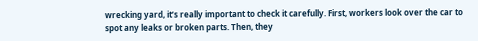wrecking yard, it’s really important to check it carefully. First, workers look over the car to spot any leaks or broken parts. Then, they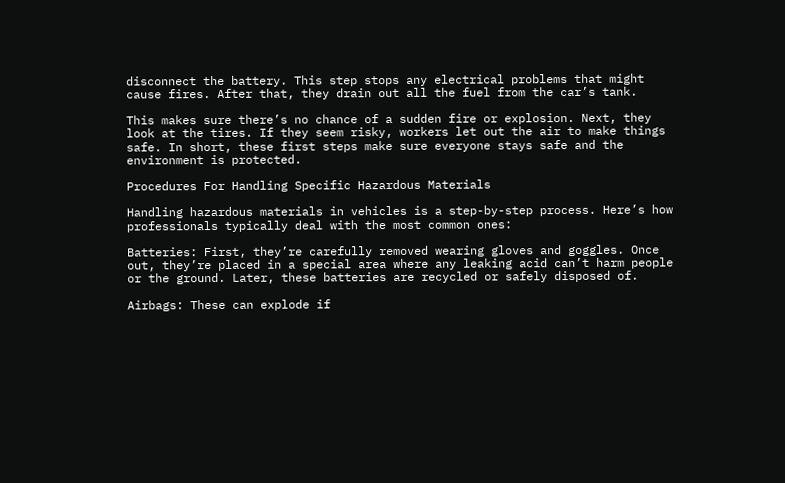disconnect the battery. This step stops any electrical problems that might cause fires. After that, they drain out all the fuel from the car’s tank.

This makes sure there’s no chance of a sudden fire or explosion. Next, they look at the tires. If they seem risky, workers let out the air to make things safe. In short, these first steps make sure everyone stays safe and the environment is protected.

Procedures For Handling Specific Hazardous Materials

Handling hazardous materials in vehicles is a step-by-step process. Here’s how professionals typically deal with the most common ones:

Batteries: First, they’re carefully removed wearing gloves and goggles. Once out, they’re placed in a special area where any leaking acid can’t harm people or the ground. Later, these batteries are recycled or safely disposed of.

Airbags: These can explode if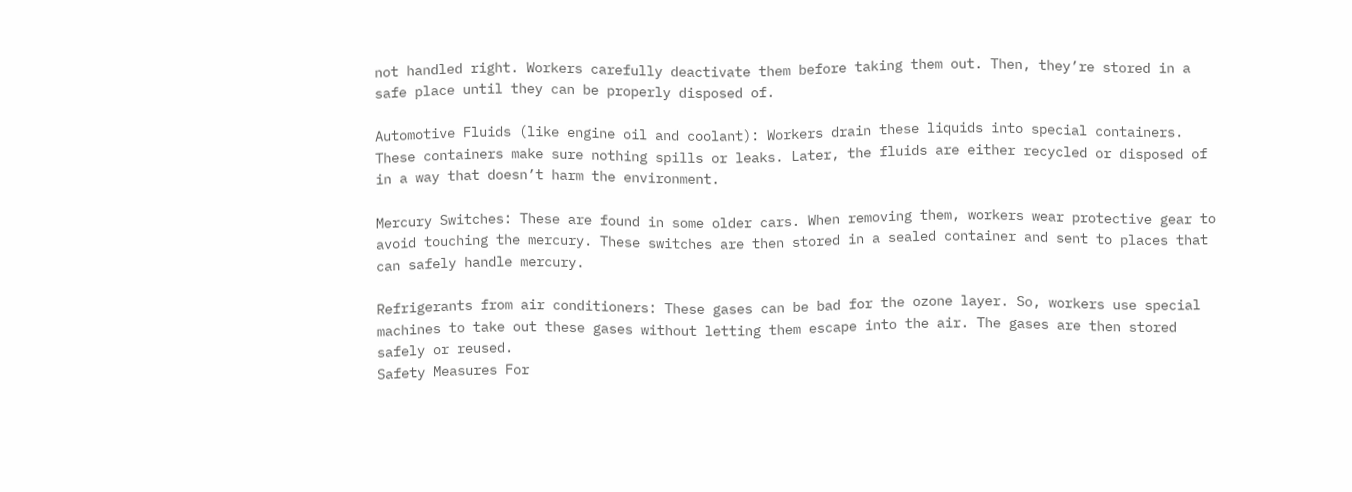not handled right. Workers carefully deactivate them before taking them out. Then, they’re stored in a safe place until they can be properly disposed of.

Automotive Fluids (like engine oil and coolant): Workers drain these liquids into special containers. These containers make sure nothing spills or leaks. Later, the fluids are either recycled or disposed of in a way that doesn’t harm the environment.

Mercury Switches: These are found in some older cars. When removing them, workers wear protective gear to avoid touching the mercury. These switches are then stored in a sealed container and sent to places that can safely handle mercury.

Refrigerants from air conditioners: These gases can be bad for the ozone layer. So, workers use special machines to take out these gases without letting them escape into the air. The gases are then stored safely or reused.
Safety Measures For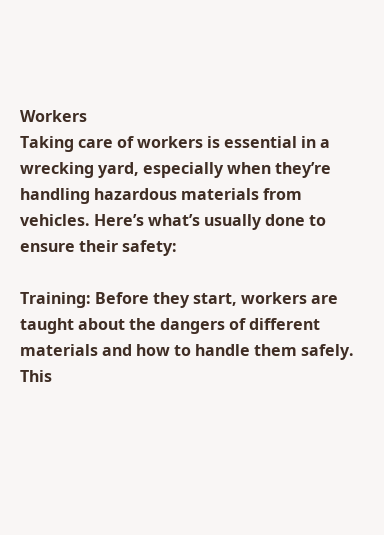Workers
Taking care of workers is essential in a wrecking yard, especially when they’re handling hazardous materials from vehicles. Here’s what’s usually done to ensure their safety:

Training: Before they start, workers are taught about the dangers of different materials and how to handle them safely. This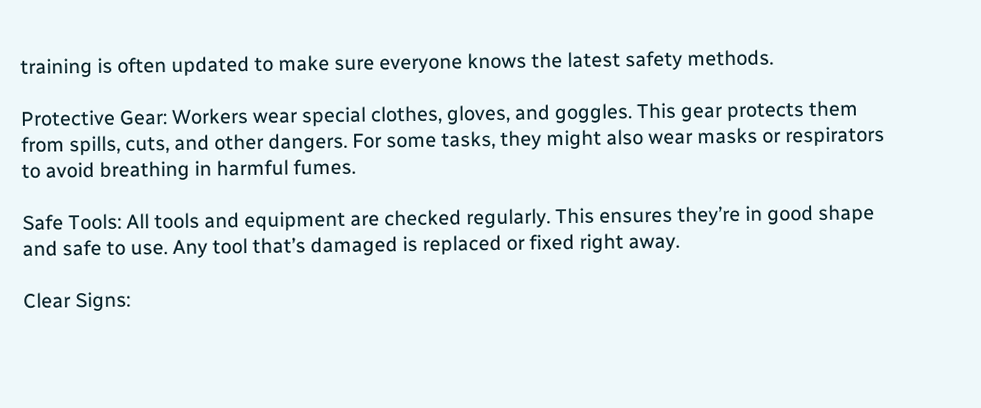training is often updated to make sure everyone knows the latest safety methods.

Protective Gear: Workers wear special clothes, gloves, and goggles. This gear protects them from spills, cuts, and other dangers. For some tasks, they might also wear masks or respirators to avoid breathing in harmful fumes.

Safe Tools: All tools and equipment are checked regularly. This ensures they’re in good shape and safe to use. Any tool that’s damaged is replaced or fixed right away.

Clear Signs: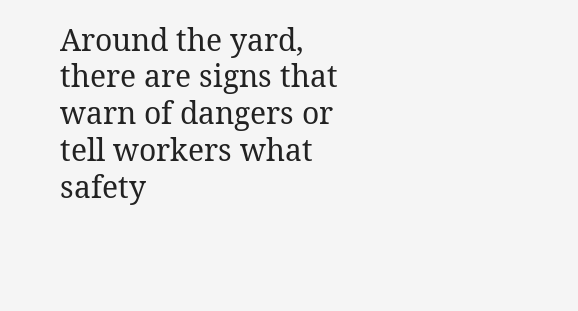Around the yard, there are signs that warn of dangers or tell workers what safety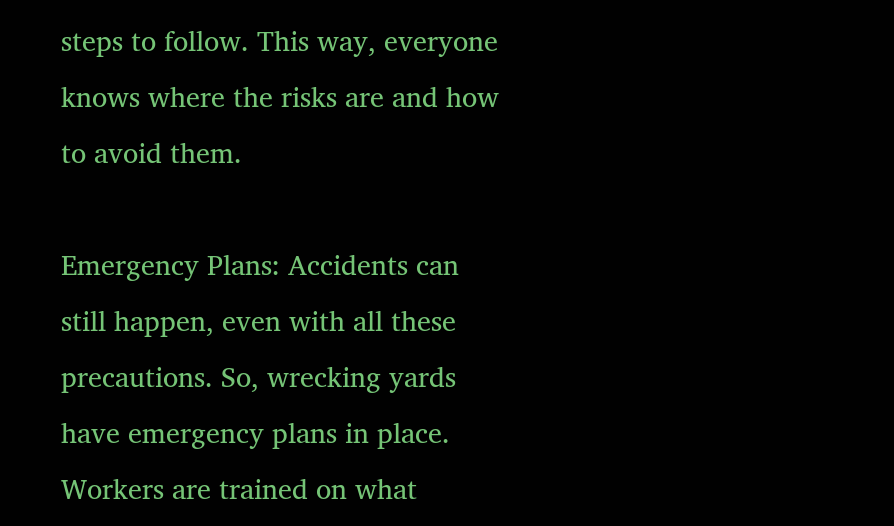steps to follow. This way, everyone knows where the risks are and how to avoid them.

Emergency Plans: Accidents can still happen, even with all these precautions. So, wrecking yards have emergency plans in place. Workers are trained on what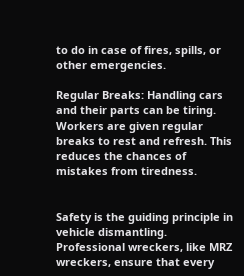to do in case of fires, spills, or other emergencies.

Regular Breaks: Handling cars and their parts can be tiring. Workers are given regular breaks to rest and refresh. This reduces the chances of mistakes from tiredness.


Safety is the guiding principle in vehicle dismantling. Professional wreckers, like MRZ wreckers, ensure that every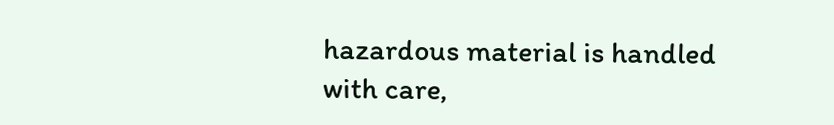hazardous material is handled with care,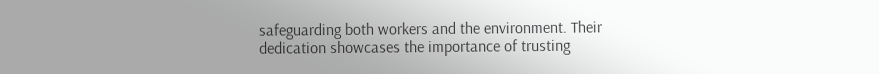safeguarding both workers and the environment. Their dedication showcases the importance of trusting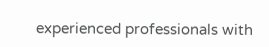experienced professionals with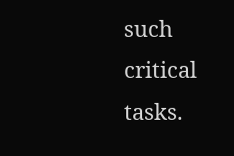such critical tasks.